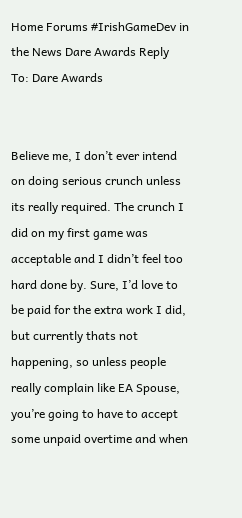Home Forums #IrishGameDev in the News Dare Awards Reply To: Dare Awards


Believe me, I don’t ever intend on doing serious crunch unless its really required. The crunch I did on my first game was acceptable and I didn’t feel too hard done by. Sure, I’d love to be paid for the extra work I did, but currently thats not happening, so unless people really complain like EA Spouse, you’re going to have to accept some unpaid overtime and when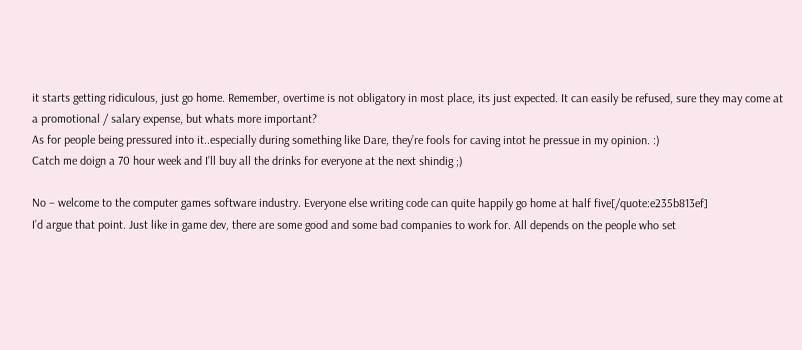it starts getting ridiculous, just go home. Remember, overtime is not obligatory in most place, its just expected. It can easily be refused, sure they may come at a promotional / salary expense, but whats more important?
As for people being pressured into it..especially during something like Dare, they’re fools for caving intot he pressue in my opinion. :)
Catch me doign a 70 hour week and I’ll buy all the drinks for everyone at the next shindig ;)

No – welcome to the computer games software industry. Everyone else writing code can quite happily go home at half five[/quote:e235b813ef]
I’d argue that point. Just like in game dev, there are some good and some bad companies to work for. All depends on the people who set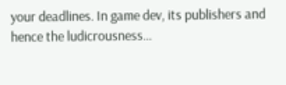your deadlines. In game dev, its publishers and hence the ludicrousness…